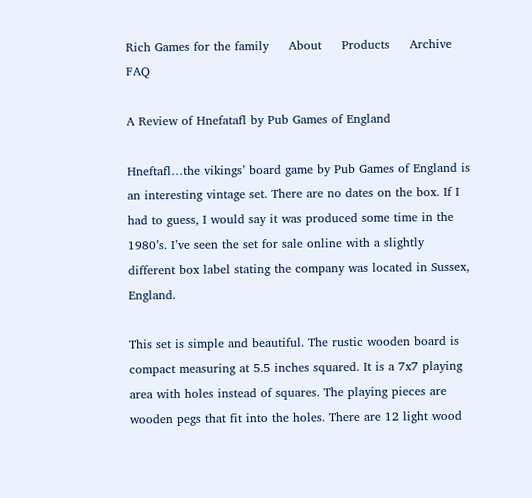Rich Games for the family     About     Products     Archive     FAQ

A Review of Hnefatafl by Pub Games of England

Hneftafl…the vikings’ board game by Pub Games of England is an interesting vintage set. There are no dates on the box. If I had to guess, I would say it was produced some time in the 1980’s. I’ve seen the set for sale online with a slightly different box label stating the company was located in Sussex, England.

This set is simple and beautiful. The rustic wooden board is compact measuring at 5.5 inches squared. It is a 7x7 playing area with holes instead of squares. The playing pieces are wooden pegs that fit into the holes. There are 12 light wood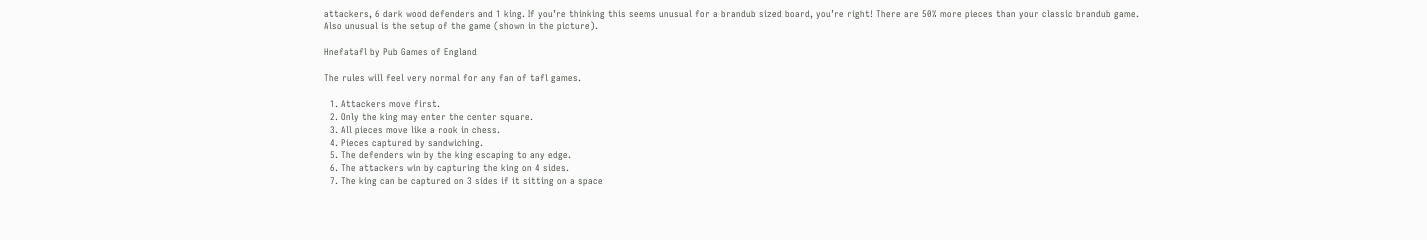attackers, 6 dark wood defenders and 1 king. If you’re thinking this seems unusual for a brandub sized board, you’re right! There are 50% more pieces than your classic brandub game. Also unusual is the setup of the game (shown in the picture).

Hnefatafl by Pub Games of England

The rules will feel very normal for any fan of tafl games.

  1. Attackers move first.
  2. Only the king may enter the center square.
  3. All pieces move like a rook in chess.
  4. Pieces captured by sandwiching.
  5. The defenders win by the king escaping to any edge.
  6. The attackers win by capturing the king on 4 sides.
  7. The king can be captured on 3 sides if it sitting on a space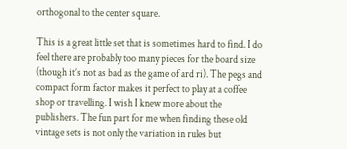orthogonal to the center square.

This is a great little set that is sometimes hard to find. I do feel there are probably too many pieces for the board size (though it’s not as bad as the game of ard ri). The pegs and compact form factor makes it perfect to play at a coffee shop or travelling. I wish I knew more about the publishers. The fun part for me when finding these old vintage sets is not only the variation in rules but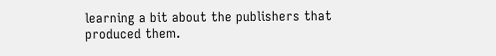learning a bit about the publishers that produced them.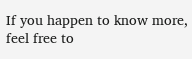If you happen to know more, feel free to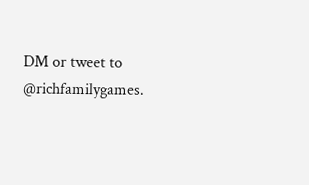DM or tweet to @richfamilygames.